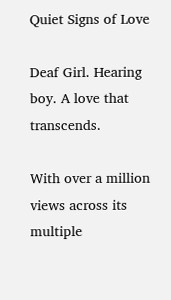Quiet Signs of Love

Deaf Girl. Hearing boy. A love that transcends.

With over a million views across its multiple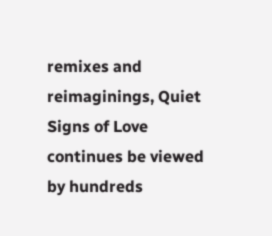remixes and reimaginings, Quiet Signs of Love continues be viewed by hundreds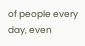of people every day, even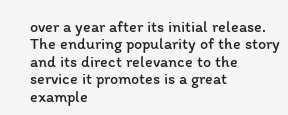over a year after its initial release. The enduring popularity of the story and its direct relevance to the service it promotes is a great example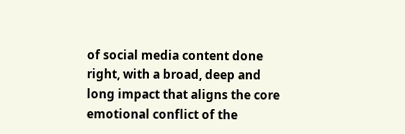of social media content done right, with a broad, deep and long impact that aligns the core emotional conflict of the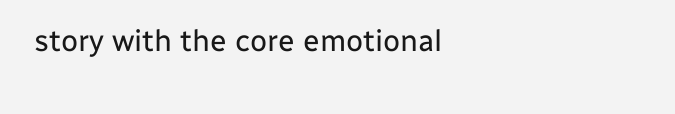story with the core emotional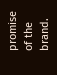promise of the brand.